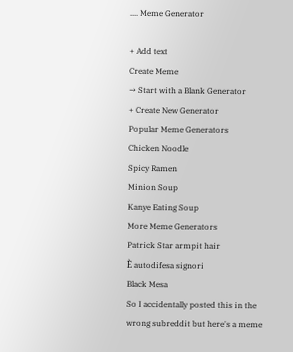.... Meme Generator

+ Add text
Create Meme
→ Start with a Blank Generator
+ Create New Generator
Popular Meme Generators
Chicken Noodle
Spicy Ramen
Minion Soup
Kanye Eating Soup
More Meme Generators
Patrick Star armpit hair
È autodifesa signori
Black Mesa
So I accidentally posted this in the wrong subreddit but here's a meme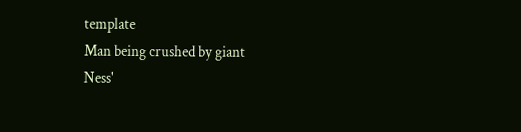template
Man being crushed by giant
Ness'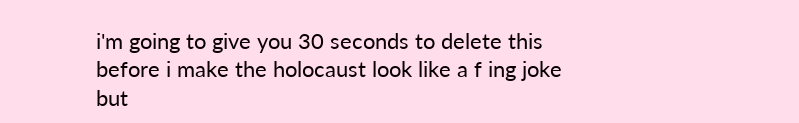i'm going to give you 30 seconds to delete this before i make the holocaust look like a f ing joke but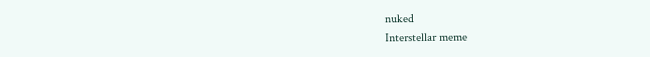nuked
Interstellar meme